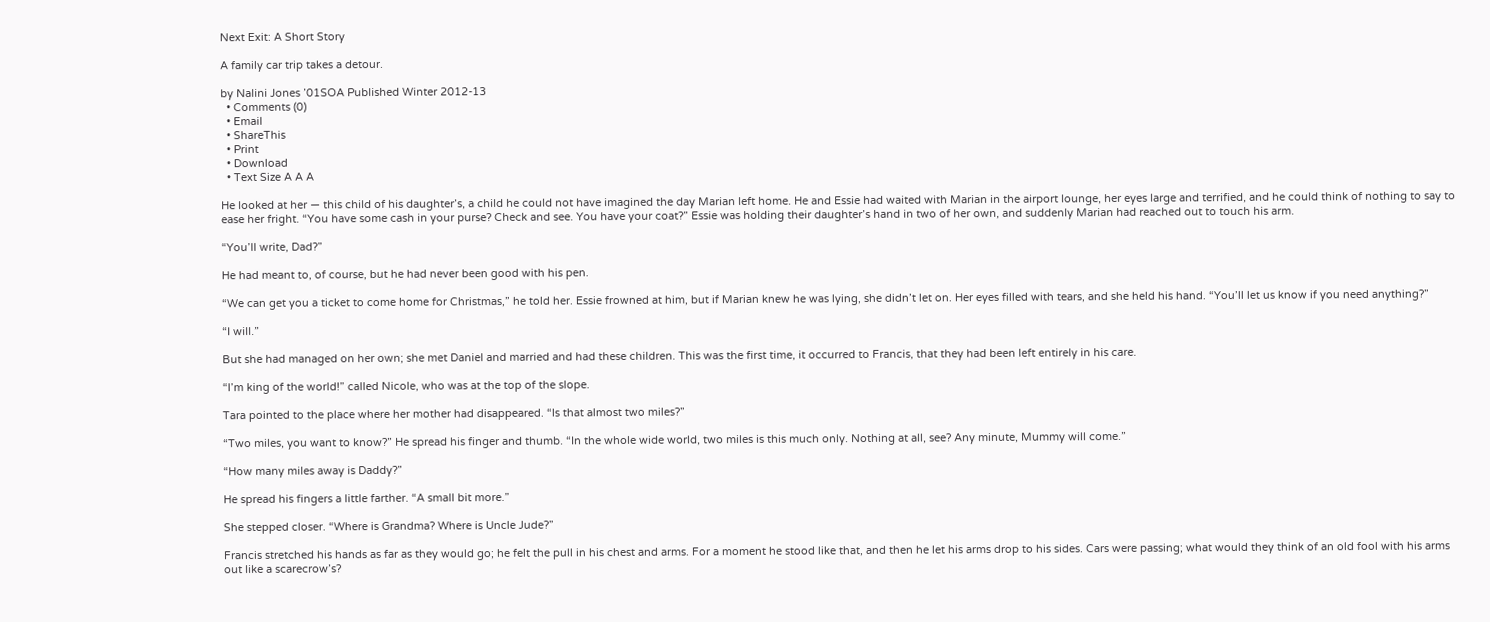Next Exit: A Short Story

A family car trip takes a detour.

by Nalini Jones ’01SOA Published Winter 2012-13
  • Comments (0)
  • Email
  • ShareThis
  • Print
  • Download
  • Text Size A A A

He looked at her — this child of his daughter’s, a child he could not have imagined the day Marian left home. He and Essie had waited with Marian in the airport lounge, her eyes large and terrified, and he could think of nothing to say to ease her fright. “You have some cash in your purse? Check and see. You have your coat?” Essie was holding their daughter’s hand in two of her own, and suddenly Marian had reached out to touch his arm.

“You’ll write, Dad?”

He had meant to, of course, but he had never been good with his pen.

“We can get you a ticket to come home for Christmas,” he told her. Essie frowned at him, but if Marian knew he was lying, she didn’t let on. Her eyes filled with tears, and she held his hand. “You’ll let us know if you need anything?”

“I will.”

But she had managed on her own; she met Daniel and married and had these children. This was the first time, it occurred to Francis, that they had been left entirely in his care.

“I’m king of the world!” called Nicole, who was at the top of the slope.

Tara pointed to the place where her mother had disappeared. “Is that almost two miles?”

“Two miles, you want to know?” He spread his finger and thumb. “In the whole wide world, two miles is this much only. Nothing at all, see? Any minute, Mummy will come.”

“How many miles away is Daddy?”

He spread his fingers a little farther. “A small bit more.”

She stepped closer. “Where is Grandma? Where is Uncle Jude?”

Francis stretched his hands as far as they would go; he felt the pull in his chest and arms. For a moment he stood like that, and then he let his arms drop to his sides. Cars were passing; what would they think of an old fool with his arms out like a scarecrow’s?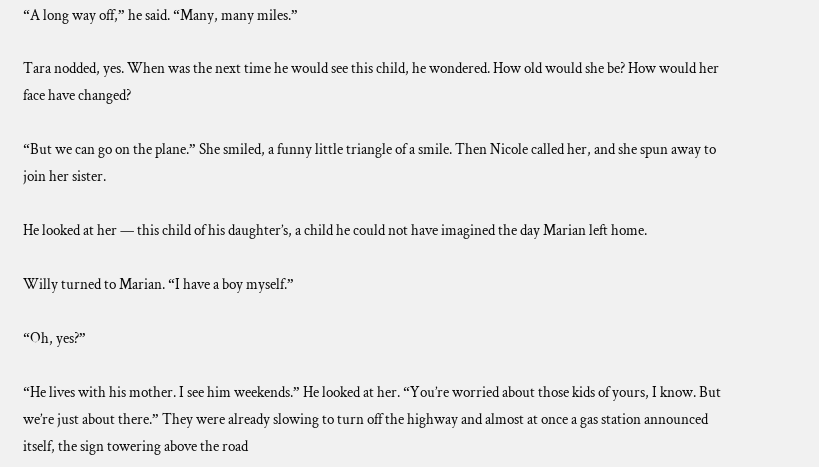“A long way off,” he said. “Many, many miles.”

Tara nodded, yes. When was the next time he would see this child, he wondered. How old would she be? How would her face have changed?

“But we can go on the plane.” She smiled, a funny little triangle of a smile. Then Nicole called her, and she spun away to join her sister.

He looked at her — this child of his daughter’s, a child he could not have imagined the day Marian left home.

Willy turned to Marian. “I have a boy myself.”

“Oh, yes?”

“He lives with his mother. I see him weekends.” He looked at her. “You’re worried about those kids of yours, I know. But we’re just about there.” They were already slowing to turn off the highway and almost at once a gas station announced itself, the sign towering above the road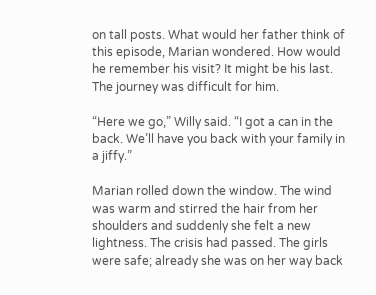on tall posts. What would her father think of this episode, Marian wondered. How would he remember his visit? It might be his last. The journey was difficult for him.

“Here we go,” Willy said. “I got a can in the back. We’ll have you back with your family in a jiffy.”

Marian rolled down the window. The wind was warm and stirred the hair from her shoulders and suddenly she felt a new lightness. The crisis had passed. The girls were safe; already she was on her way back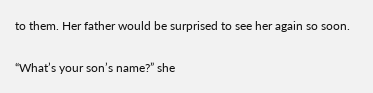to them. Her father would be surprised to see her again so soon.

“What’s your son’s name?” she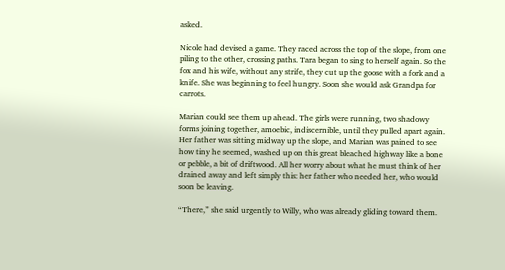asked.

Nicole had devised a game. They raced across the top of the slope, from one piling to the other, crossing paths. Tara began to sing to herself again. So the fox and his wife, without any strife, they cut up the goose with a fork and a knife. She was beginning to feel hungry. Soon she would ask Grandpa for carrots.

Marian could see them up ahead. The girls were running, two shadowy forms joining together, amoebic, indiscernible, until they pulled apart again. Her father was sitting midway up the slope, and Marian was pained to see how tiny he seemed, washed up on this great bleached highway like a bone or pebble, a bit of driftwood. All her worry about what he must think of her drained away and left simply this: her father who needed her, who would soon be leaving.

“There,” she said urgently to Willy, who was already gliding toward them.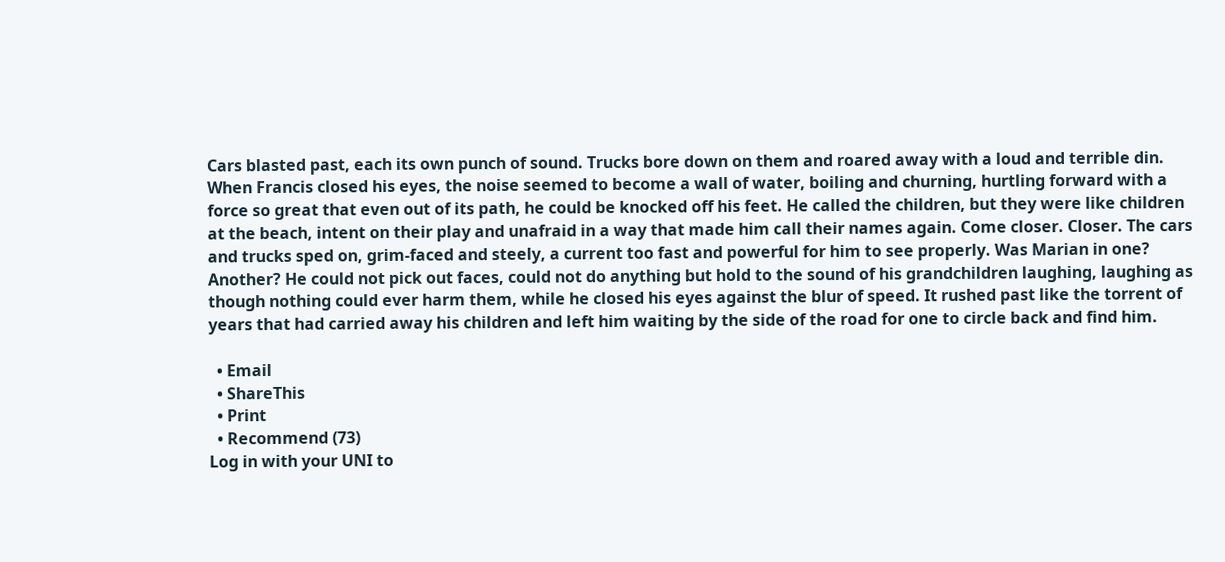Cars blasted past, each its own punch of sound. Trucks bore down on them and roared away with a loud and terrible din. When Francis closed his eyes, the noise seemed to become a wall of water, boiling and churning, hurtling forward with a force so great that even out of its path, he could be knocked off his feet. He called the children, but they were like children at the beach, intent on their play and unafraid in a way that made him call their names again. Come closer. Closer. The cars and trucks sped on, grim-faced and steely, a current too fast and powerful for him to see properly. Was Marian in one? Another? He could not pick out faces, could not do anything but hold to the sound of his grandchildren laughing, laughing as though nothing could ever harm them, while he closed his eyes against the blur of speed. It rushed past like the torrent of years that had carried away his children and left him waiting by the side of the road for one to circle back and find him.

  • Email
  • ShareThis
  • Print
  • Recommend (73)
Log in with your UNI to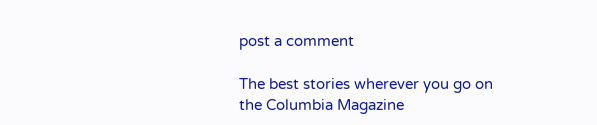post a comment

The best stories wherever you go on the Columbia Magazine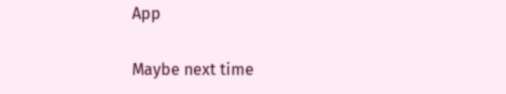App

Maybe next time